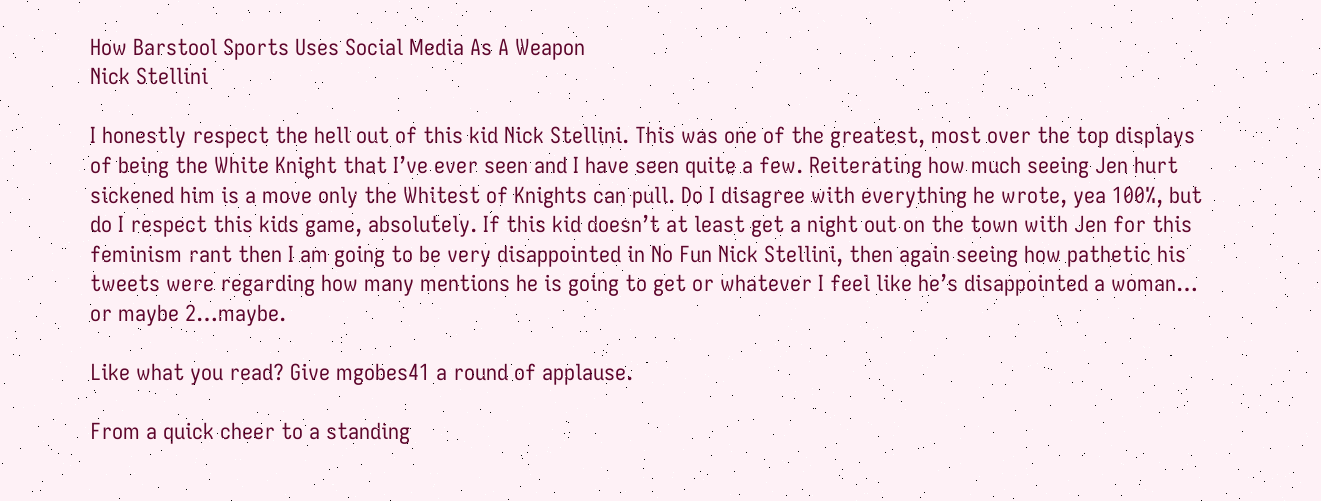How Barstool Sports Uses Social Media As A Weapon
Nick Stellini

I honestly respect the hell out of this kid Nick Stellini. This was one of the greatest, most over the top displays of being the White Knight that I’ve ever seen and I have seen quite a few. Reiterating how much seeing Jen hurt sickened him is a move only the Whitest of Knights can pull. Do I disagree with everything he wrote, yea 100%, but do I respect this kids game, absolutely. If this kid doesn’t at least get a night out on the town with Jen for this feminism rant then I am going to be very disappointed in No Fun Nick Stellini, then again seeing how pathetic his tweets were regarding how many mentions he is going to get or whatever I feel like he’s disappointed a woman… or maybe 2…maybe.

Like what you read? Give mgobes41 a round of applause.

From a quick cheer to a standing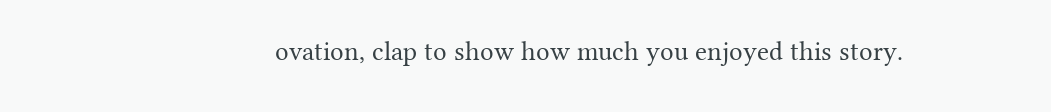ovation, clap to show how much you enjoyed this story.